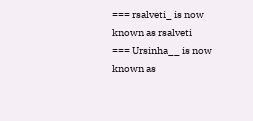=== rsalveti_ is now known as rsalveti
=== Ursinha__ is now known as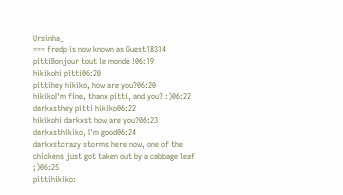Ursinha_
=== fredp is now known as Guest18314
pittiBonjour tout le monde !06:19
hikikohi pitti06:20
pittihey hikiko, how are you?06:20
hikikoI'm fine, thanx pitti, and you? :)06:22
darkxsthey pitti hikiko06:22
hikikohi darkxst how are you?06:23
darkxsthikiko, I'm good06:24
darkxstcrazy storms here now, one of the chickens just got taken out by a cabbage leaf ;)06:25
pittihikiko: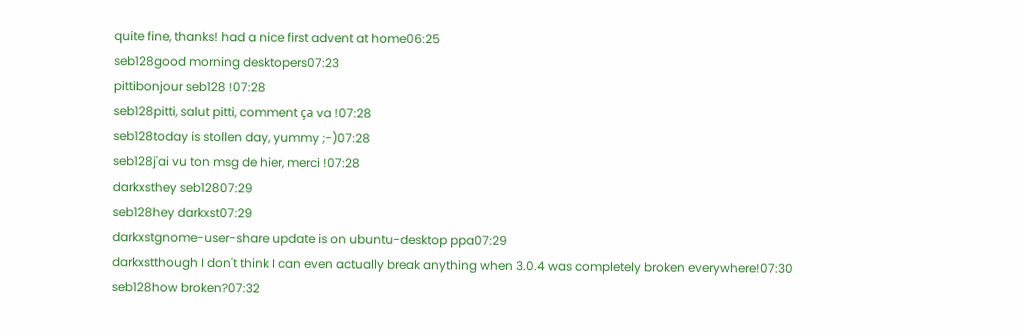quite fine, thanks! had a nice first advent at home06:25
seb128good morning desktopers07:23
pittibonjour seb128 !07:28
seb128pitti, salut pitti, comment ça va !07:28
seb128today is stollen day, yummy ;-)07:28
seb128j'ai vu ton msg de hier, merci !07:28
darkxsthey seb12807:29
seb128hey darkxst07:29
darkxstgnome-user-share update is on ubuntu-desktop ppa07:29
darkxstthough I don't think I can even actually break anything when 3.0.4 was completely broken everywhere!07:30
seb128how broken?07:32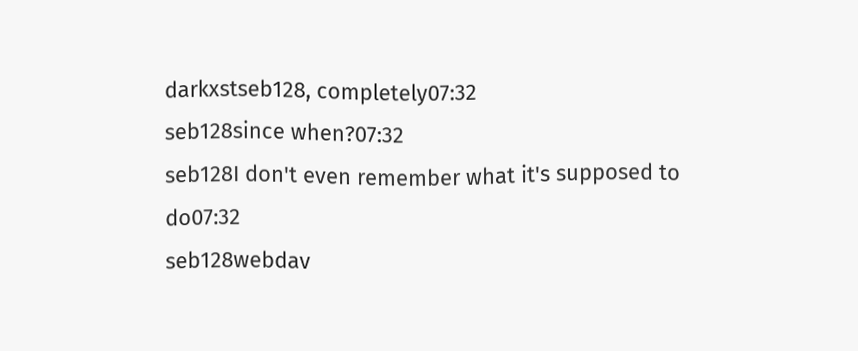darkxstseb128, completely07:32
seb128since when?07:32
seb128I don't even remember what it's supposed to do07:32
seb128webdav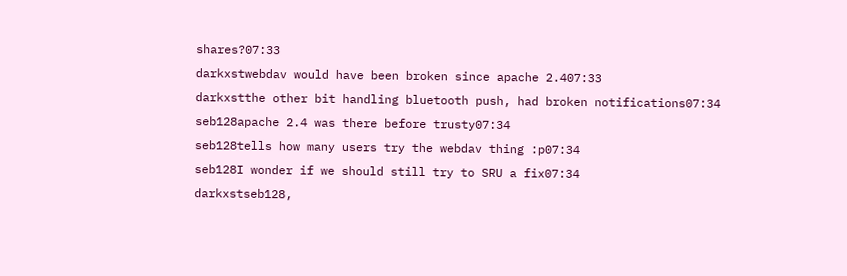shares?07:33
darkxstwebdav would have been broken since apache 2.407:33
darkxstthe other bit handling bluetooth push, had broken notifications07:34
seb128apache 2.4 was there before trusty07:34
seb128tells how many users try the webdav thing :p07:34
seb128I wonder if we should still try to SRU a fix07:34
darkxstseb128,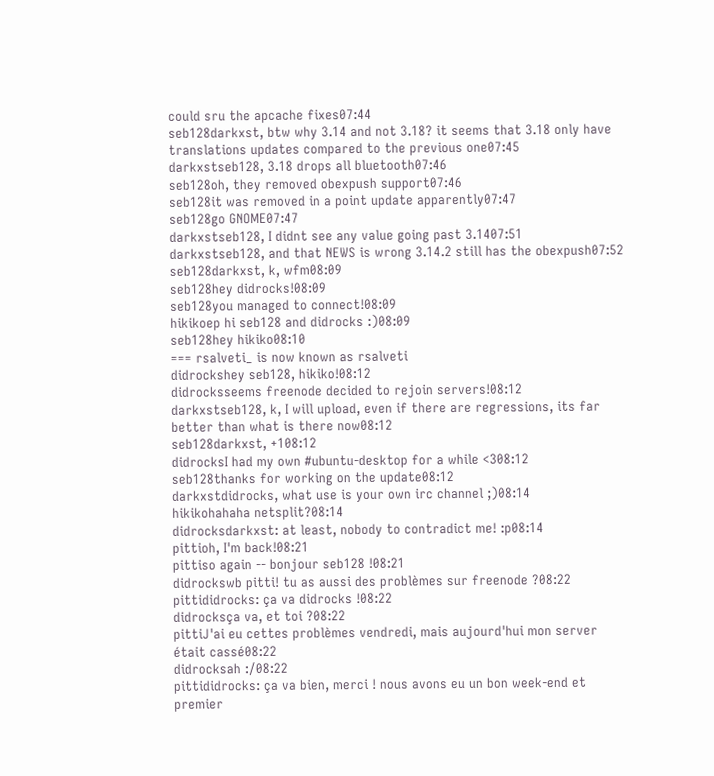could sru the apcache fixes07:44
seb128darkxst, btw why 3.14 and not 3.18? it seems that 3.18 only have translations updates compared to the previous one07:45
darkxstseb128, 3.18 drops all bluetooth07:46
seb128oh, they removed obexpush support07:46
seb128it was removed in a point update apparently07:47
seb128go GNOME07:47
darkxstseb128, I didnt see any value going past 3.1407:51
darkxstseb128, and that NEWS is wrong 3.14.2 still has the obexpush07:52
seb128darkxst, k, wfm08:09
seb128hey didrocks!08:09
seb128you managed to connect!08:09
hikikoep hi seb128 and didrocks :)08:09
seb128hey hikiko08:10
=== rsalveti_ is now known as rsalveti
didrockshey seb128, hikiko!08:12
didrocksseems freenode decided to rejoin servers!08:12
darkxstseb128, k, I will upload, even if there are regressions, its far better than what is there now08:12
seb128darkxst, +108:12
didrocksI had my own #ubuntu-desktop for a while <308:12
seb128thanks for working on the update08:12
darkxstdidrocks, what use is your own irc channel ;)08:14
hikikohahaha netsplit?08:14
didrocksdarkxst: at least, nobody to contradict me! :p08:14
pittioh, I'm back!08:21
pittiso again -- bonjour seb128 !08:21
didrockswb pitti! tu as aussi des problèmes sur freenode ?08:22
pittididrocks: ça va didrocks !08:22
didrocksça va, et toi ?08:22
pittiJ'ai eu cettes problèmes vendredi, mais aujourd'hui mon server était cassé08:22
didrocksah :/08:22
pittididrocks: ça va bien, merci ! nous avons eu un bon week-end et premier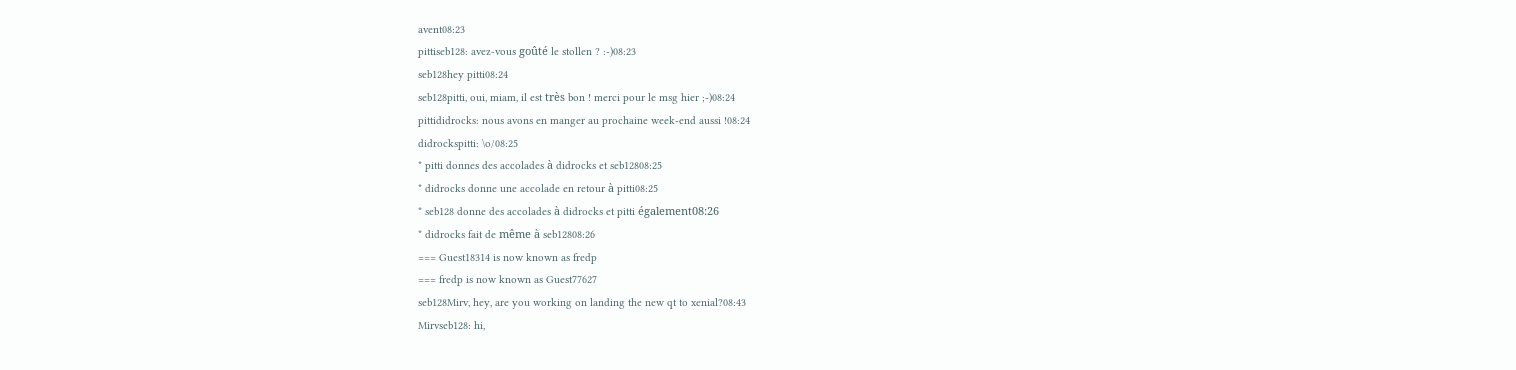avent08:23
pittiseb128: avez-vous goûté le stollen ? :-)08:23
seb128hey pitti08:24
seb128pitti, oui, miam, il est très bon ! merci pour le msg hier ;-)08:24
pittididrocks: nous avons en manger au prochaine week-end aussi !08:24
didrockspitti: \o/08:25
* pitti donnes des accolades à didrocks et seb12808:25
* didrocks donne une accolade en retour à pitti08:25
* seb128 donne des accolades à didrocks et pitti également08:26
* didrocks fait de même à seb12808:26
=== Guest18314 is now known as fredp
=== fredp is now known as Guest77627
seb128Mirv, hey, are you working on landing the new qt to xenial?08:43
Mirvseb128: hi,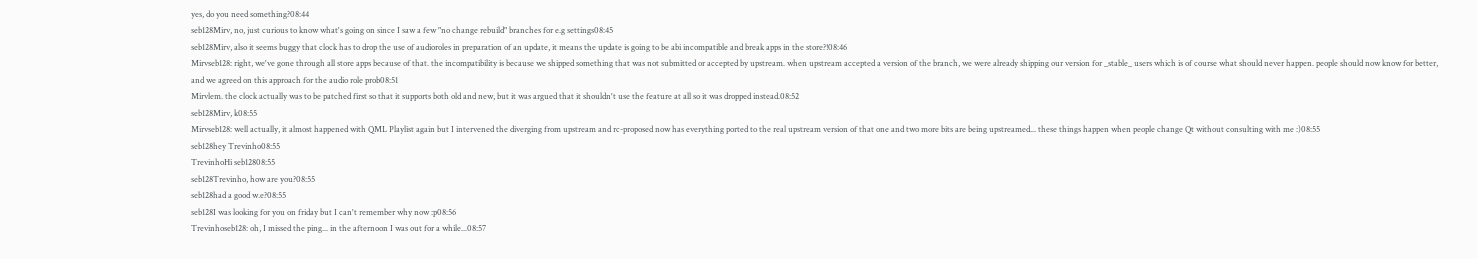yes, do you need something?08:44
seb128Mirv, no, just curious to know what's going on since I saw a few "no change rebuild" branches for e.g settings08:45
seb128Mirv, also it seems buggy that clock has to drop the use of audioroles in preparation of an update, it means the update is going to be abi incompatible and break apps in the store?!08:46
Mirvseb128: right, we've gone through all store apps because of that. the incompatibility is because we shipped something that was not submitted or accepted by upstream. when upstream accepted a version of the branch, we were already shipping our version for _stable_ users which is of course what should never happen. people should now know for better, and we agreed on this approach for the audio role prob08:51
Mirvlem. the clock actually was to be patched first so that it supports both old and new, but it was argued that it shouldn't use the feature at all so it was dropped instead.08:52
seb128Mirv, k08:55
Mirvseb128: well actually, it almost happened with QML Playlist again but I intervened the diverging from upstream and rc-proposed now has everything ported to the real upstream version of that one and two more bits are being upstreamed... these things happen when people change Qt without consulting with me :)08:55
seb128hey Trevinho08:55
TrevinhoHi seb12808:55
seb128Trevinho, how are you?08:55
seb128had a good w.e?08:55
seb128I was looking for you on friday but I can't remember why now :p08:56
Trevinhoseb128: oh, I missed the ping... in the afternoon I was out for a while...08:57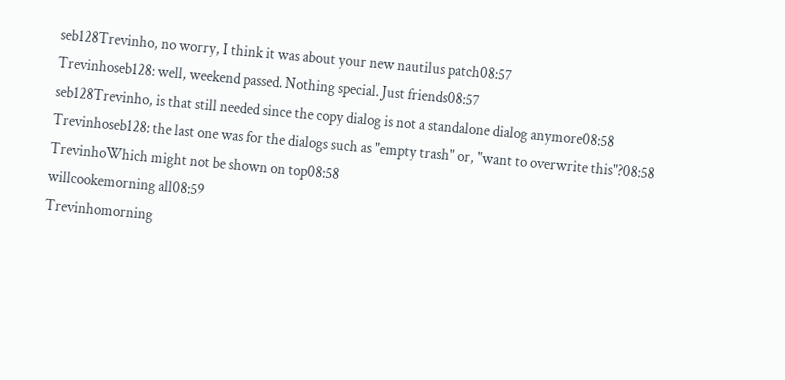seb128Trevinho, no worry, I think it was about your new nautilus patch08:57
Trevinhoseb128: well, weekend passed. Nothing special. Just friends08:57
seb128Trevinho, is that still needed since the copy dialog is not a standalone dialog anymore08:58
Trevinhoseb128: the last one was for the dialogs such as "empty trash" or, "want to overwrite this"?08:58
TrevinhoWhich might not be shown on top08:58
willcookemorning all08:59
Trevinhomorning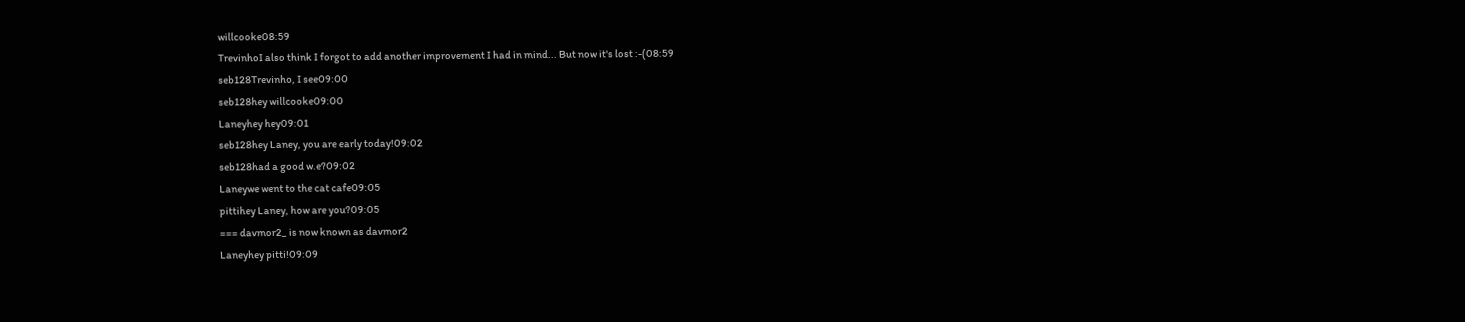willcooke08:59
TrevinhoI also think I forgot to add another improvement I had in mind... But now it's lost :-(08:59
seb128Trevinho, I see09:00
seb128hey willcooke09:00
Laneyhey hey09:01
seb128hey Laney, you are early today!09:02
seb128had a good w.e?09:02
Laneywe went to the cat cafe09:05
pittihey Laney, how are you?09:05
=== davmor2_ is now known as davmor2
Laneyhey pitti!09:09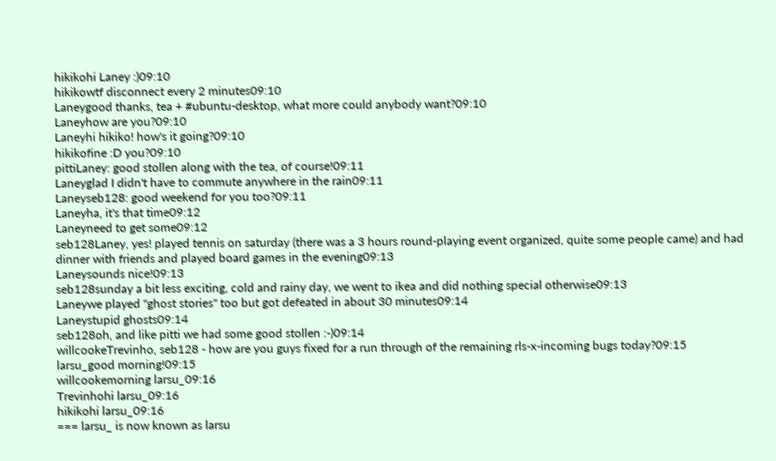hikikohi Laney :)09:10
hikikowtf disconnect every 2 minutes09:10
Laneygood thanks, tea + #ubuntu-desktop, what more could anybody want?09:10
Laneyhow are you?09:10
Laneyhi hikiko! how's it going?09:10
hikikofine :D you?09:10
pittiLaney: good stollen along with the tea, of course!09:11
Laneyglad I didn't have to commute anywhere in the rain09:11
Laneyseb128: good weekend for you too?09:11
Laneyha, it's that time09:12
Laneyneed to get some09:12
seb128Laney, yes! played tennis on saturday (there was a 3 hours round-playing event organized, quite some people came) and had dinner with friends and played board games in the evening09:13
Laneysounds nice!09:13
seb128sunday a bit less exciting, cold and rainy day, we went to ikea and did nothing special otherwise09:13
Laneywe played "ghost stories" too but got defeated in about 30 minutes09:14
Laneystupid ghosts09:14
seb128oh, and like pitti we had some good stollen :-)09:14
willcookeTrevinho, seb128 - how are you guys fixed for a run through of the remaining rls-x-incoming bugs today?09:15
larsu_good morning!09:15
willcookemorning larsu_09:16
Trevinhohi larsu_09:16
hikikohi larsu_09:16
=== larsu_ is now known as larsu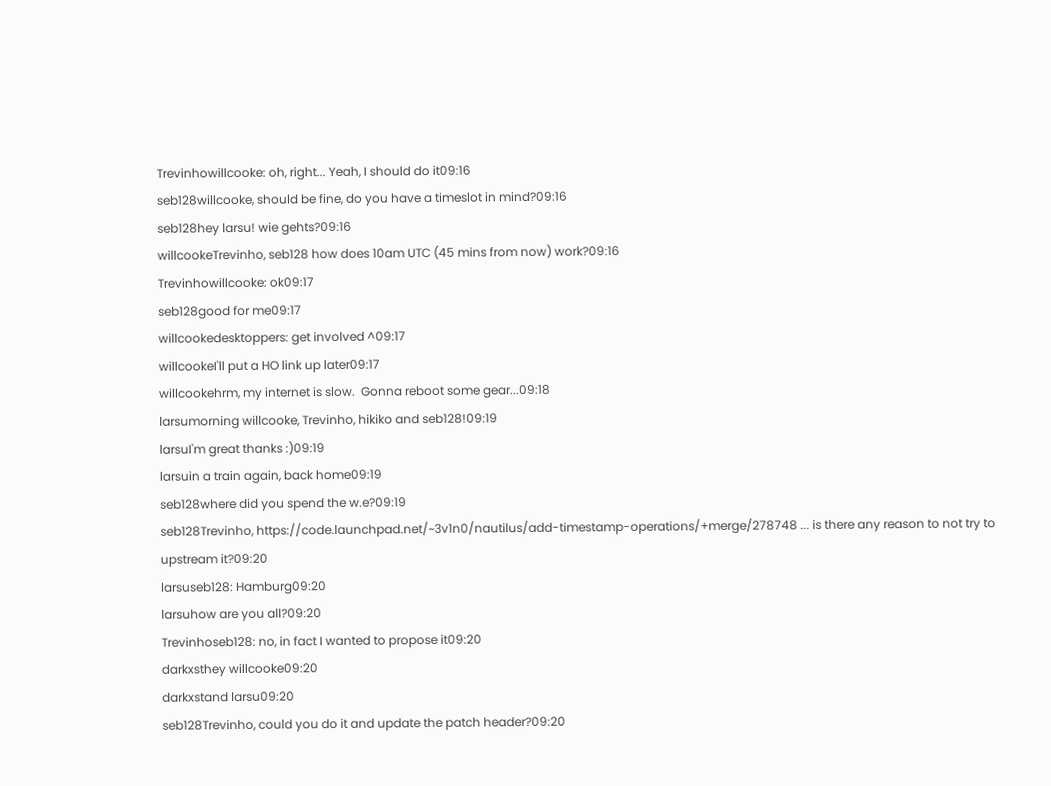Trevinhowillcooke: oh, right... Yeah, I should do it09:16
seb128willcooke, should be fine, do you have a timeslot in mind?09:16
seb128hey larsu! wie gehts?09:16
willcookeTrevinho, seb128 how does 10am UTC (45 mins from now) work?09:16
Trevinhowillcooke: ok09:17
seb128good for me09:17
willcookedesktoppers: get involved ^09:17
willcookeI'll put a HO link up later09:17
willcookehrm, my internet is slow.  Gonna reboot some gear...09:18
larsumorning willcooke, Trevinho, hikiko and seb128!09:19
larsuI'm great thanks :)09:19
larsuin a train again, back home09:19
seb128where did you spend the w.e?09:19
seb128Trevinho, https://code.launchpad.net/~3v1n0/nautilus/add-timestamp-operations/+merge/278748 ... is there any reason to not try to upstream it?09:20
larsuseb128: Hamburg09:20
larsuhow are you all?09:20
Trevinhoseb128: no, in fact I wanted to propose it09:20
darkxsthey willcooke09:20
darkxstand larsu09:20
seb128Trevinho, could you do it and update the patch header?09:20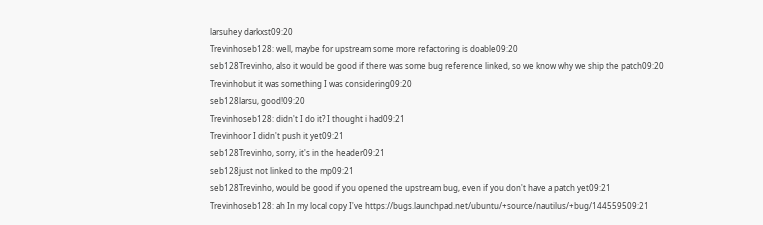larsuhey darkxst09:20
Trevinhoseb128: well, maybe for upstream some more refactoring is doable09:20
seb128Trevinho, also it would be good if there was some bug reference linked, so we know why we ship the patch09:20
Trevinhobut it was something I was considering09:20
seb128larsu, good!09:20
Trevinhoseb128: didn't I do it? I thought i had09:21
Trevinhoor I didn't push it yet09:21
seb128Trevinho, sorry, it's in the header09:21
seb128just not linked to the mp09:21
seb128Trevinho, would be good if you opened the upstream bug, even if you don't have a patch yet09:21
Trevinhoseb128: ah In my local copy I've https://bugs.launchpad.net/ubuntu/+source/nautilus/+bug/144559509:21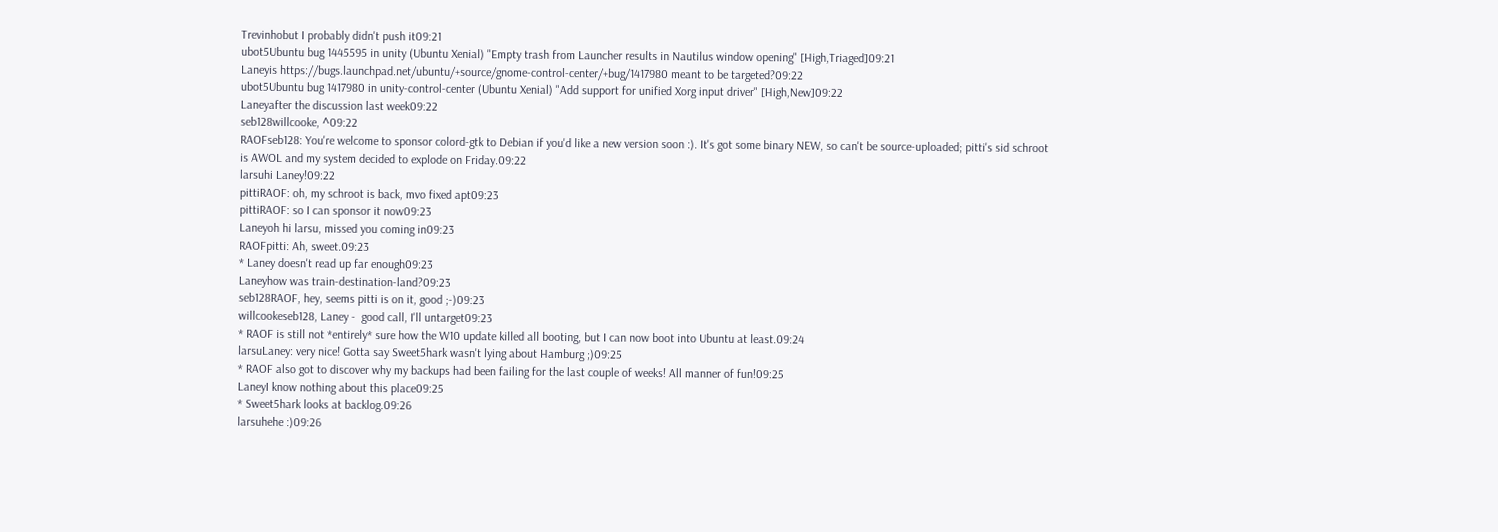Trevinhobut I probably didn't push it09:21
ubot5Ubuntu bug 1445595 in unity (Ubuntu Xenial) "Empty trash from Launcher results in Nautilus window opening" [High,Triaged]09:21
Laneyis https://bugs.launchpad.net/ubuntu/+source/gnome-control-center/+bug/1417980 meant to be targeted?09:22
ubot5Ubuntu bug 1417980 in unity-control-center (Ubuntu Xenial) "Add support for unified Xorg input driver" [High,New]09:22
Laneyafter the discussion last week09:22
seb128willcooke, ^09:22
RAOFseb128: You're welcome to sponsor colord-gtk to Debian if you'd like a new version soon :). It's got some binary NEW, so can't be source-uploaded; pitti's sid schroot is AWOL and my system decided to explode on Friday.09:22
larsuhi Laney!09:22
pittiRAOF: oh, my schroot is back, mvo fixed apt09:23
pittiRAOF: so I can sponsor it now09:23
Laneyoh hi larsu, missed you coming in09:23
RAOFpitti: Ah, sweet.09:23
* Laney doesn't read up far enough09:23
Laneyhow was train-destination-land?09:23
seb128RAOF, hey, seems pitti is on it, good ;-)09:23
willcookeseb128, Laney -  good call, I'll untarget09:23
* RAOF is still not *entirely* sure how the W10 update killed all booting, but I can now boot into Ubuntu at least.09:24
larsuLaney: very nice! Gotta say Sweet5hark wasn't lying about Hamburg ;)09:25
* RAOF also got to discover why my backups had been failing for the last couple of weeks! All manner of fun!09:25
LaneyI know nothing about this place09:25
* Sweet5hark looks at backlog.09:26
larsuhehe :)09:26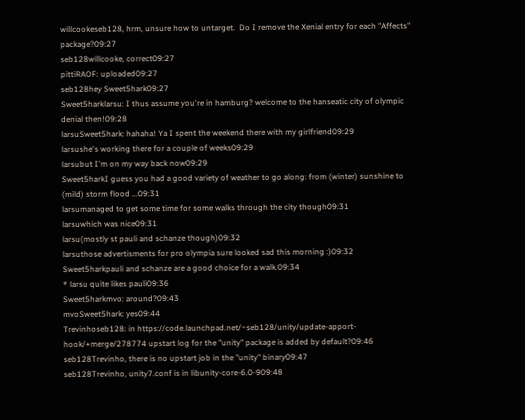willcookeseb128, hrm, unsure how to untarget.  Do I remove the Xenial entry for each "Affects" package?09:27
seb128willcooke, correct09:27
pittiRAOF: uploaded09:27
seb128hey Sweet5hark09:27
Sweet5harklarsu: I thus assume you're in hamburg? welcome to the hanseatic city of olympic denial then!09:28
larsuSweet5hark: hahaha! Ya I spent the weekend there with my girlfriend09:29
larsushe's working there for a couple of weeks09:29
larsubut I'm on my way back now09:29
Sweet5harkI guess you had a good variety of weather to go along: from (winter) sunshine to (mild) storm flood ...09:31
larsumanaged to get some time for some walks through the city though09:31
larsuwhich was nice09:31
larsu(mostly st pauli and schanze though)09:32
larsuthose advertisments for pro olympia sure looked sad this morning :)09:32
Sweet5harkpauli and schanze are a good choice for a walk.09:34
* larsu quite likes pauli09:36
Sweet5harkmvo: around?09:43
mvoSweet5hark: yes09:44
Trevinhoseb128: in https://code.launchpad.net/~seb128/unity/update-apport-hook/+merge/278774 upstart log for the "unity" package is added by default?09:46
seb128Trevinho, there is no upstart job in the "unity" binary09:47
seb128Trevinho, unity7.conf is in libunity-core-6.0-909:48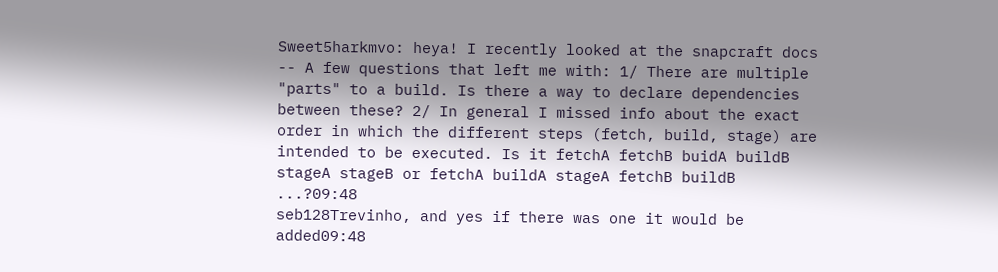Sweet5harkmvo: heya! I recently looked at the snapcraft docs -- A few questions that left me with: 1/ There are multiple "parts" to a build. Is there a way to declare dependencies between these? 2/ In general I missed info about the exact order in which the different steps (fetch, build, stage) are intended to be executed. Is it fetchA fetchB buidA buildB stageA stageB or fetchA buildA stageA fetchB buildB ...?09:48
seb128Trevinho, and yes if there was one it would be added09:48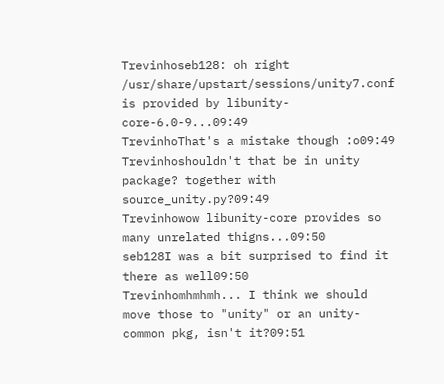Trevinhoseb128: oh right /usr/share/upstart/sessions/unity7.conf is provided by libunity-core-6.0-9...09:49
TrevinhoThat's a mistake though :o09:49
Trevinhoshouldn't that be in unity package? together with source_unity.py?09:49
Trevinhowow libunity-core provides so many unrelated thigns...09:50
seb128I was a bit surprised to find it there as well09:50
Trevinhomhmhmh... I think we should move those to "unity" or an unity-common pkg, isn't it?09:51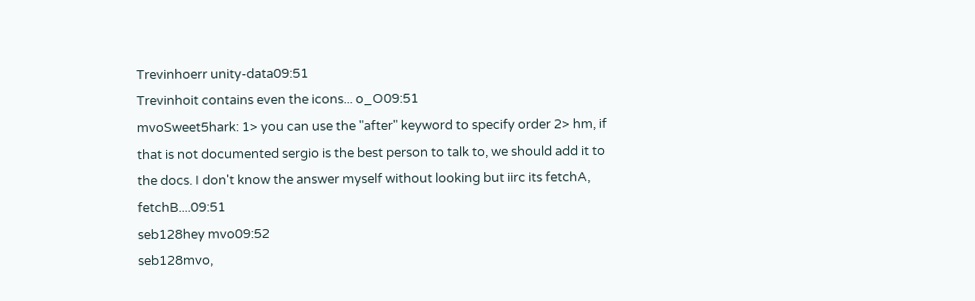Trevinhoerr unity-data09:51
Trevinhoit contains even the icons... o_O09:51
mvoSweet5hark: 1> you can use the "after" keyword to specify order 2> hm, if that is not documented sergio is the best person to talk to, we should add it to the docs. I don't know the answer myself without looking but iirc its fetchA, fetchB....09:51
seb128hey mvo09:52
seb128mvo,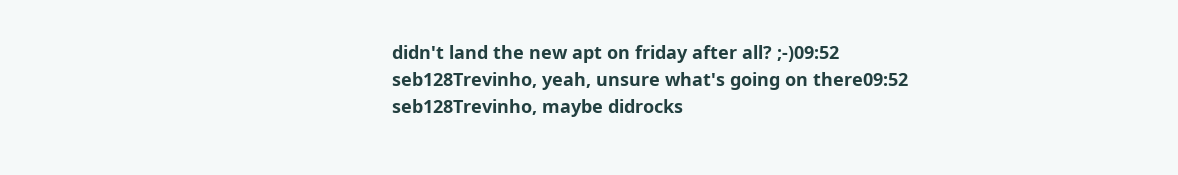didn't land the new apt on friday after all? ;-)09:52
seb128Trevinho, yeah, unsure what's going on there09:52
seb128Trevinho, maybe didrocks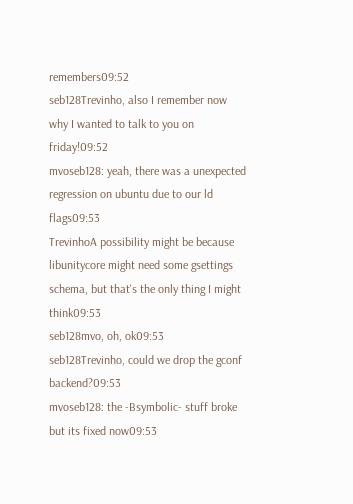remembers09:52
seb128Trevinho, also I remember now why I wanted to talk to you on friday!09:52
mvoseb128: yeah, there was a unexpected regression on ubuntu due to our ld flags09:53
TrevinhoA possibility might be because libunitycore might need some gsettings schema, but that's the only thing I might think09:53
seb128mvo, oh, ok09:53
seb128Trevinho, could we drop the gconf backend?09:53
mvoseb128: the -Bsymbolic- stuff broke but its fixed now09:53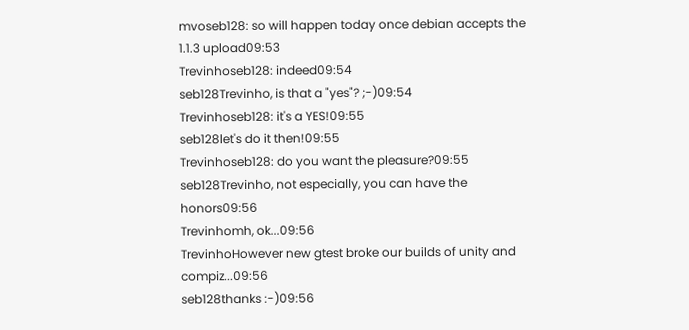mvoseb128: so will happen today once debian accepts the 1.1.3 upload09:53
Trevinhoseb128: indeed09:54
seb128Trevinho, is that a "yes"? ;-)09:54
Trevinhoseb128: it's a YES!09:55
seb128let's do it then!09:55
Trevinhoseb128: do you want the pleasure?09:55
seb128Trevinho, not especially, you can have the honors09:56
Trevinhomh, ok...09:56
TrevinhoHowever new gtest broke our builds of unity and compiz...09:56
seb128thanks :-)09:56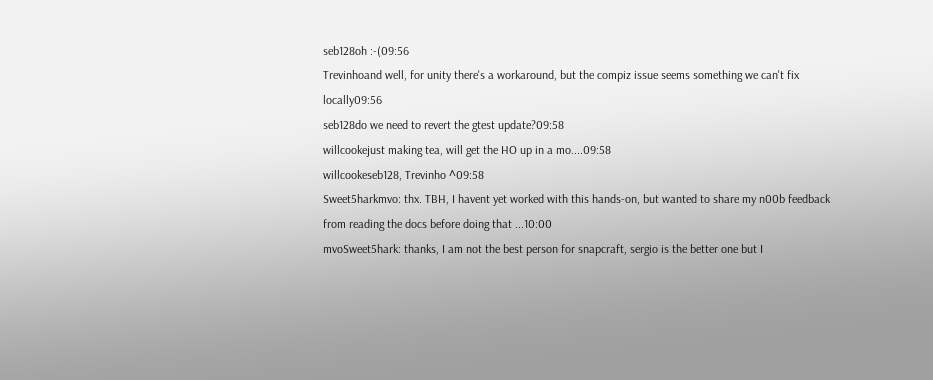seb128oh :-(09:56
Trevinhoand well, for unity there's a workaround, but the compiz issue seems something we can't fix locally09:56
seb128do we need to revert the gtest update?09:58
willcookejust making tea, will get the HO up in a mo....09:58
willcookeseb128, Trevinho ^09:58
Sweet5harkmvo: thx. TBH, I havent yet worked with this hands-on, but wanted to share my n00b feedback from reading the docs before doing that ...10:00
mvoSweet5hark: thanks, I am not the best person for snapcraft, sergio is the better one but I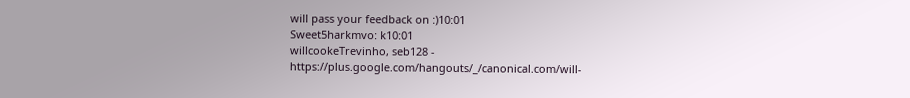will pass your feedback on :)10:01
Sweet5harkmvo: k10:01
willcookeTrevinho, seb128 -   https://plus.google.com/hangouts/_/canonical.com/will-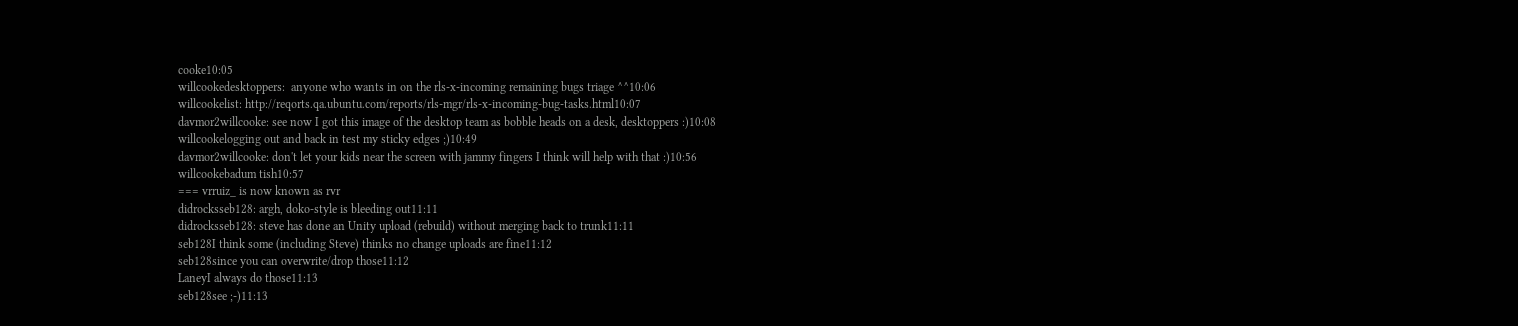cooke10:05
willcookedesktoppers:  anyone who wants in on the rls-x-incoming remaining bugs triage ^^10:06
willcookelist: http://reqorts.qa.ubuntu.com/reports/rls-mgr/rls-x-incoming-bug-tasks.html10:07
davmor2willcooke: see now I got this image of the desktop team as bobble heads on a desk, desktoppers :)10:08
willcookelogging out and back in test my sticky edges ;)10:49
davmor2willcooke: don't let your kids near the screen with jammy fingers I think will help with that :)10:56
willcookebadum tish10:57
=== vrruiz_ is now known as rvr
didrocksseb128: argh, doko-style is bleeding out11:11
didrocksseb128: steve has done an Unity upload (rebuild) without merging back to trunk11:11
seb128I think some (including Steve) thinks no change uploads are fine11:12
seb128since you can overwrite/drop those11:12
LaneyI always do those11:13
seb128see ;-)11:13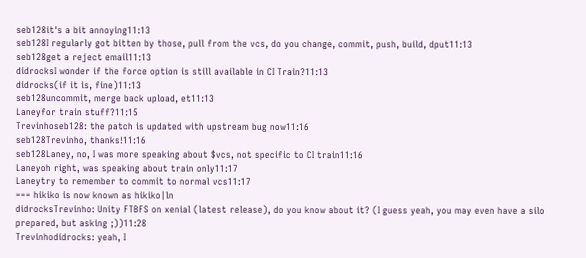seb128it's a bit annoying11:13
seb128I regularly got bitten by those, pull from the vcs, do you change, commit, push, build, dput11:13
seb128get a reject email11:13
didrocksI wonder if the force option is still available in CI Train?11:13
didrocks(if it is, fine)11:13
seb128uncommit, merge back upload, et11:13
Laneyfor train stuff?11:15
Trevinhoseb128: the patch is updated with upstream bug now11:16
seb128Trevinho, thanks!11:16
seb128Laney, no, I was more speaking about $vcs, not specific to CI train11:16
Laneyoh right, was speaking about train only11:17
Laneytry to remember to commit to normal vcs11:17
=== hikiko is now known as hikiko|ln
didrocksTrevinho: Unity FTBFS on xenial (latest release), do you know about it? (I guess yeah, you may even have a silo prepared, but asking ;))11:28
Trevinhodidrocks: yeah, I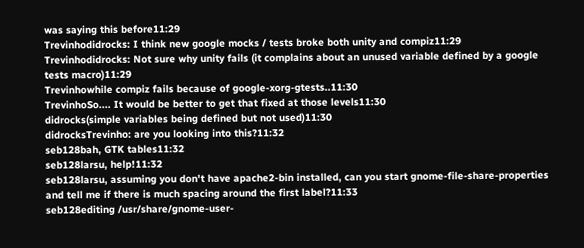was saying this before11:29
Trevinhodidrocks: I think new google mocks / tests broke both unity and compiz11:29
Trevinhodidrocks: Not sure why unity fails (it complains about an unused variable defined by a google tests macro)11:29
Trevinhowhile compiz fails because of google-xorg-gtests..11:30
TrevinhoSo.... It would be better to get that fixed at those levels11:30
didrocks(simple variables being defined but not used)11:30
didrocksTrevinho: are you looking into this?11:32
seb128bah, GTK tables11:32
seb128larsu, help!11:32
seb128larsu, assuming you don't have apache2-bin installed, can you start gnome-file-share-properties and tell me if there is much spacing around the first label?11:33
seb128editing /usr/share/gnome-user-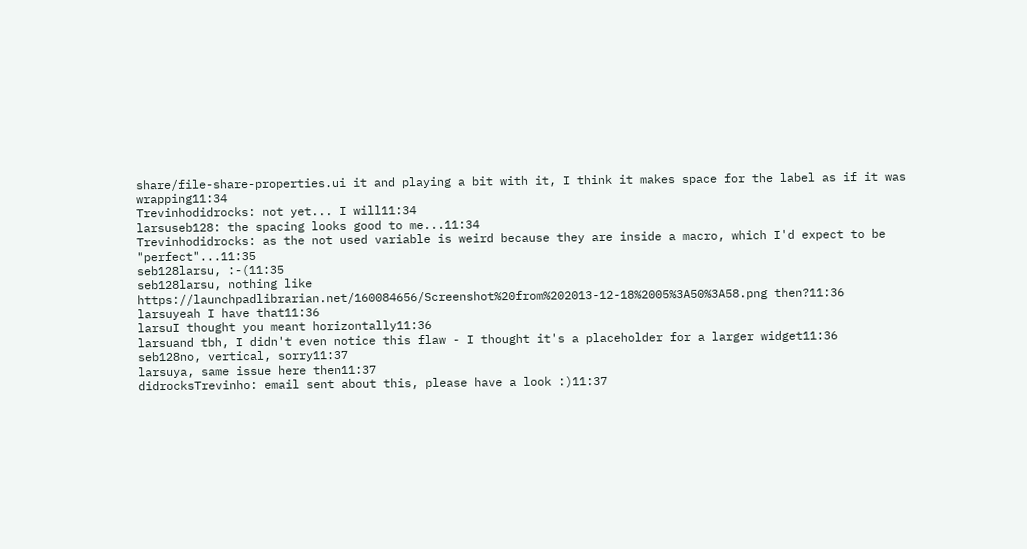share/file-share-properties.ui it and playing a bit with it, I think it makes space for the label as if it was wrapping11:34
Trevinhodidrocks: not yet... I will11:34
larsuseb128: the spacing looks good to me...11:34
Trevinhodidrocks: as the not used variable is weird because they are inside a macro, which I'd expect to be "perfect"...11:35
seb128larsu, :-(11:35
seb128larsu, nothing like https://launchpadlibrarian.net/160084656/Screenshot%20from%202013-12-18%2005%3A50%3A58.png then?11:36
larsuyeah I have that11:36
larsuI thought you meant horizontally11:36
larsuand tbh, I didn't even notice this flaw - I thought it's a placeholder for a larger widget11:36
seb128no, vertical, sorry11:37
larsuya, same issue here then11:37
didrocksTrevinho: email sent about this, please have a look :)11:37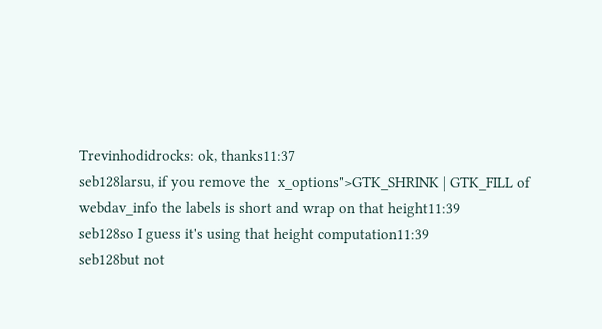Trevinhodidrocks: ok, thanks11:37
seb128larsu, if you remove the  x_options">GTK_SHRINK | GTK_FILL of webdav_info the labels is short and wrap on that height11:39
seb128so I guess it's using that height computation11:39
seb128but not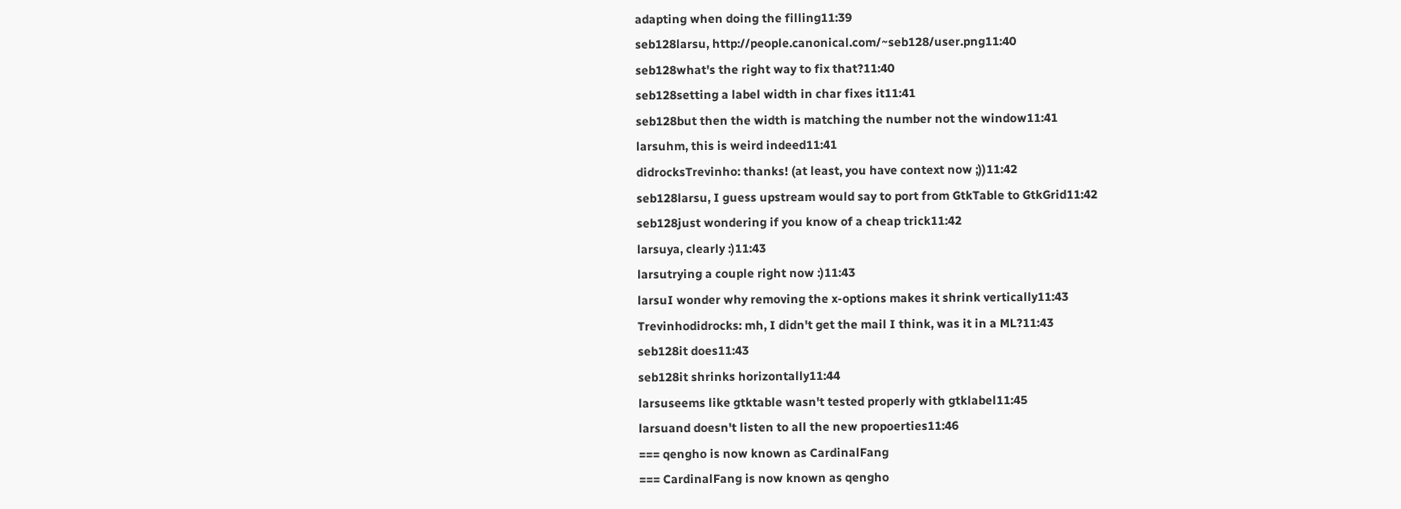adapting when doing the filling11:39
seb128larsu, http://people.canonical.com/~seb128/user.png11:40
seb128what's the right way to fix that?11:40
seb128setting a label width in char fixes it11:41
seb128but then the width is matching the number not the window11:41
larsuhm, this is weird indeed11:41
didrocksTrevinho: thanks! (at least, you have context now ;))11:42
seb128larsu, I guess upstream would say to port from GtkTable to GtkGrid11:42
seb128just wondering if you know of a cheap trick11:42
larsuya, clearly :)11:43
larsutrying a couple right now :)11:43
larsuI wonder why removing the x-options makes it shrink vertically11:43
Trevinhodidrocks: mh, I didn't get the mail I think, was it in a ML?11:43
seb128it does11:43
seb128it shrinks horizontally11:44
larsuseems like gtktable wasn't tested properly with gtklabel11:45
larsuand doesn't listen to all the new propoerties11:46
=== qengho is now known as CardinalFang
=== CardinalFang is now known as qengho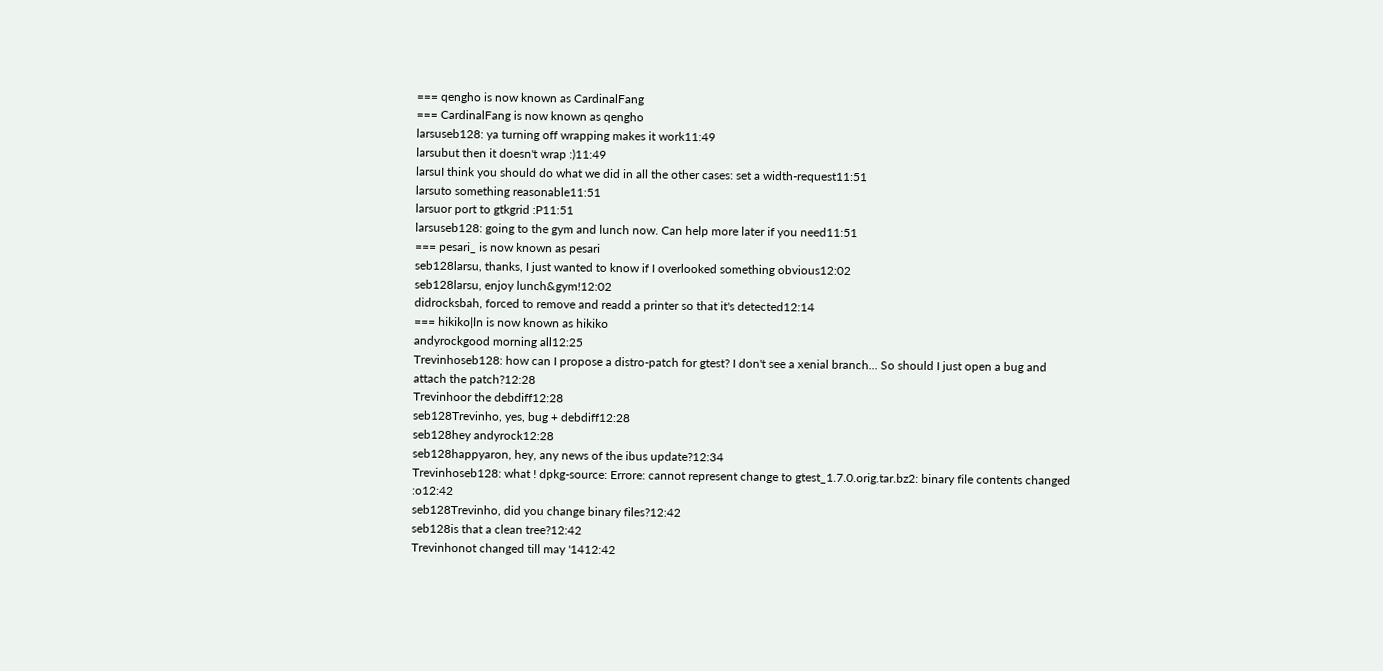=== qengho is now known as CardinalFang
=== CardinalFang is now known as qengho
larsuseb128: ya turning off wrapping makes it work11:49
larsubut then it doesn't wrap :)11:49
larsuI think you should do what we did in all the other cases: set a width-request11:51
larsuto something reasonable11:51
larsuor port to gtkgrid :P11:51
larsuseb128: going to the gym and lunch now. Can help more later if you need11:51
=== pesari_ is now known as pesari
seb128larsu, thanks, I just wanted to know if I overlooked something obvious12:02
seb128larsu, enjoy lunch&gym!12:02
didrocksbah, forced to remove and readd a printer so that it's detected12:14
=== hikiko|ln is now known as hikiko
andyrockgood morning all12:25
Trevinhoseb128: how can I propose a distro-patch for gtest? I don't see a xenial branch... So should I just open a bug and attach the patch?12:28
Trevinhoor the debdiff12:28
seb128Trevinho, yes, bug + debdiff12:28
seb128hey andyrock12:28
seb128happyaron, hey, any news of the ibus update?12:34
Trevinhoseb128: what ! dpkg-source: Errore: cannot represent change to gtest_1.7.0.orig.tar.bz2: binary file contents changed :o12:42
seb128Trevinho, did you change binary files?12:42
seb128is that a clean tree?12:42
Trevinhonot changed till may '1412:42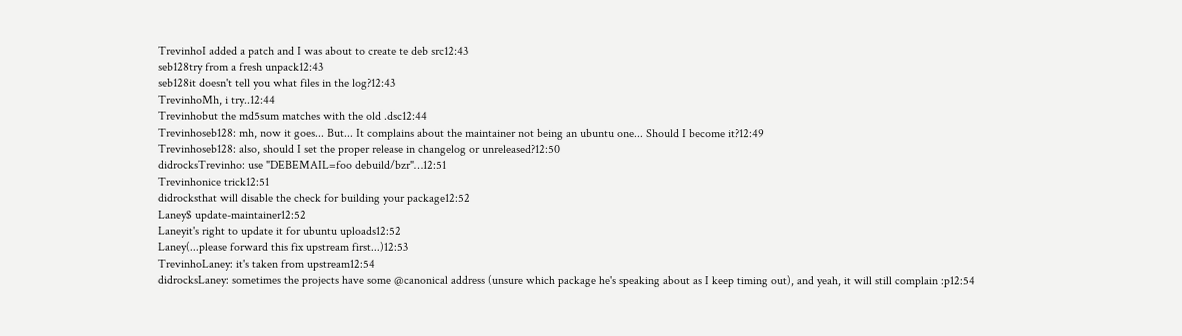TrevinhoI added a patch and I was about to create te deb src12:43
seb128try from a fresh unpack12:43
seb128it doesn't tell you what files in the log?12:43
TrevinhoMh, i try..12:44
Trevinhobut the md5sum matches with the old .dsc12:44
Trevinhoseb128: mh, now it goes... But... It complains about the maintainer not being an ubuntu one... Should I become it?12:49
Trevinhoseb128: also, should I set the proper release in changelog or unreleased?12:50
didrocksTrevinho: use "DEBEMAIL=foo debuild/bzr"…12:51
Trevinhonice trick12:51
didrocksthat will disable the check for building your package12:52
Laney$ update-maintainer12:52
Laneyit's right to update it for ubuntu uploads12:52
Laney(...please forward this fix upstream first...)12:53
TrevinhoLaney: it's taken from upstream12:54
didrocksLaney: sometimes the projects have some @canonical address (unsure which package he's speaking about as I keep timing out), and yeah, it will still complain :p12:54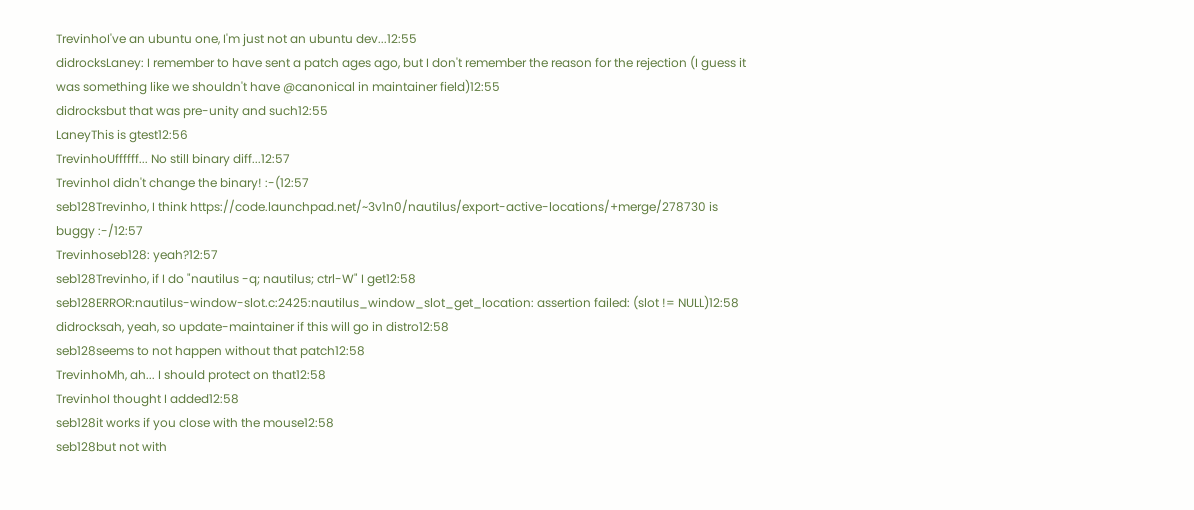TrevinhoI've an ubuntu one, I'm just not an ubuntu dev...12:55
didrocksLaney: I remember to have sent a patch ages ago, but I don't remember the reason for the rejection (I guess it was something like we shouldn't have @canonical in maintainer field)12:55
didrocksbut that was pre-unity and such12:55
LaneyThis is gtest12:56
TrevinhoUffffff... No still binary diff...12:57
TrevinhoI didn't change the binary! :-(12:57
seb128Trevinho, I think https://code.launchpad.net/~3v1n0/nautilus/export-active-locations/+merge/278730 is buggy :-/12:57
Trevinhoseb128: yeah?12:57
seb128Trevinho, if I do "nautilus -q; nautilus; ctrl-W" I get12:58
seb128ERROR:nautilus-window-slot.c:2425:nautilus_window_slot_get_location: assertion failed: (slot != NULL)12:58
didrocksah, yeah, so update-maintainer if this will go in distro12:58
seb128seems to not happen without that patch12:58
TrevinhoMh, ah... I should protect on that12:58
TrevinhoI thought I added12:58
seb128it works if you close with the mouse12:58
seb128but not with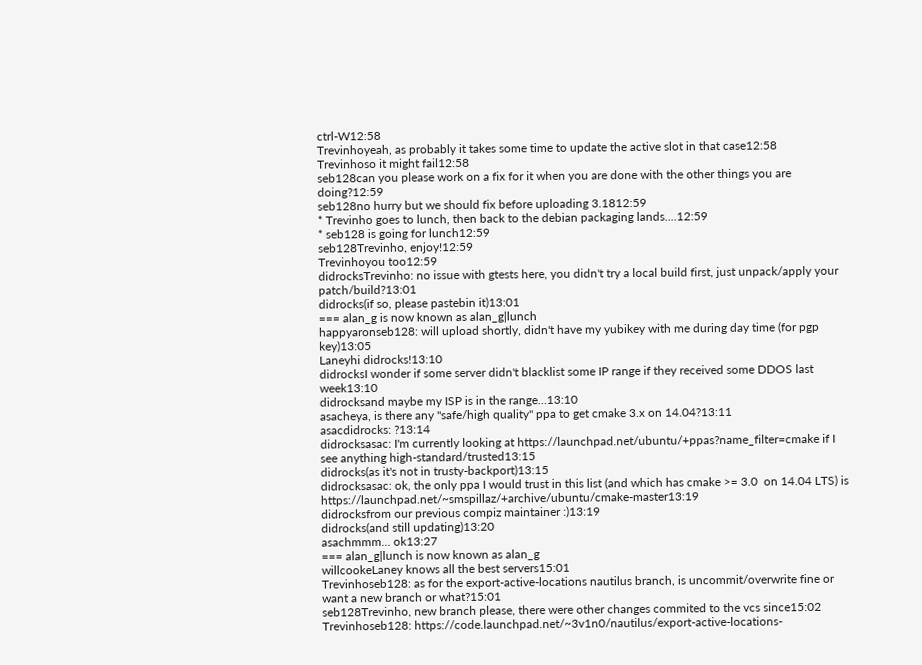ctrl-W12:58
Trevinhoyeah, as probably it takes some time to update the active slot in that case12:58
Trevinhoso it might fail12:58
seb128can you please work on a fix for it when you are done with the other things you are doing?12:59
seb128no hurry but we should fix before uploading 3.1812:59
* Trevinho goes to lunch, then back to the debian packaging lands....12:59
* seb128 is going for lunch12:59
seb128Trevinho, enjoy!12:59
Trevinhoyou too12:59
didrocksTrevinho: no issue with gtests here, you didn't try a local build first, just unpack/apply your patch/build?13:01
didrocks(if so, please pastebin it)13:01
=== alan_g is now known as alan_g|lunch
happyaronseb128: will upload shortly, didn't have my yubikey with me during day time (for pgp key)13:05
Laneyhi didrocks!13:10
didrocksI wonder if some server didn't blacklist some IP range if they received some DDOS last week13:10
didrocksand maybe my ISP is in the range…13:10
asacheya, is there any "safe/high quality" ppa to get cmake 3.x on 14.04?13:11
asacdidrocks: ?13:14
didrocksasac: I'm currently looking at https://launchpad.net/ubuntu/+ppas?name_filter=cmake if I see anything high-standard/trusted13:15
didrocks(as it's not in trusty-backport)13:15
didrocksasac: ok, the only ppa I would trust in this list (and which has cmake >= 3.0  on 14.04 LTS) is https://launchpad.net/~smspillaz/+archive/ubuntu/cmake-master13:19
didrocksfrom our previous compiz maintainer :)13:19
didrocks(and still updating)13:20
asachmmm... ok13:27
=== alan_g|lunch is now known as alan_g
willcookeLaney knows all the best servers15:01
Trevinhoseb128: as for the export-active-locations nautilus branch, is uncommit/overwrite fine or want a new branch or what?15:01
seb128Trevinho, new branch please, there were other changes commited to the vcs since15:02
Trevinhoseb128: https://code.launchpad.net/~3v1n0/nautilus/export-active-locations-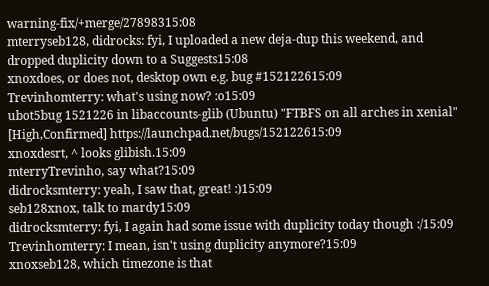warning-fix/+merge/27898315:08
mterryseb128, didrocks: fyi, I uploaded a new deja-dup this weekend, and dropped duplicity down to a Suggests15:08
xnoxdoes, or does not, desktop own e.g. bug #152122615:09
Trevinhomterry: what's using now? :o15:09
ubot5bug 1521226 in libaccounts-glib (Ubuntu) "FTBFS on all arches in xenial" [High,Confirmed] https://launchpad.net/bugs/152122615:09
xnoxdesrt, ^ looks glibish.15:09
mterryTrevinho, say what?15:09
didrocksmterry: yeah, I saw that, great! :)15:09
seb128xnox, talk to mardy15:09
didrocksmterry: fyi, I again had some issue with duplicity today though :/15:09
Trevinhomterry: I mean, isn't using duplicity anymore?15:09
xnoxseb128, which timezone is that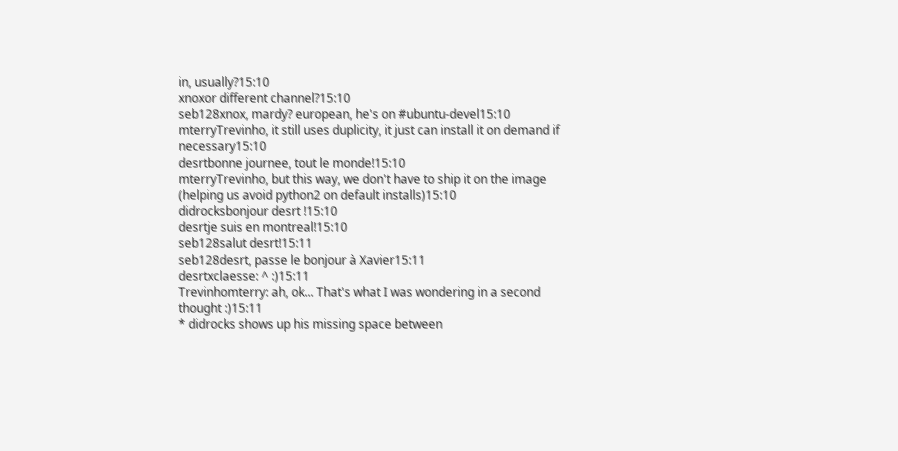in, usually?15:10
xnoxor different channel?15:10
seb128xnox, mardy? european, he's on #ubuntu-devel15:10
mterryTrevinho, it still uses duplicity, it just can install it on demand if necessary15:10
desrtbonne journee, tout le monde!15:10
mterryTrevinho, but this way, we don't have to ship it on the image (helping us avoid python2 on default installs)15:10
didrocksbonjour desrt !15:10
desrtje suis en montreal!15:10
seb128salut desrt!15:11
seb128desrt, passe le bonjour à Xavier15:11
desrtxclaesse: ^ :)15:11
Trevinhomterry: ah, ok... That's what I was wondering in a second thought :)15:11
* didrocks shows up his missing space between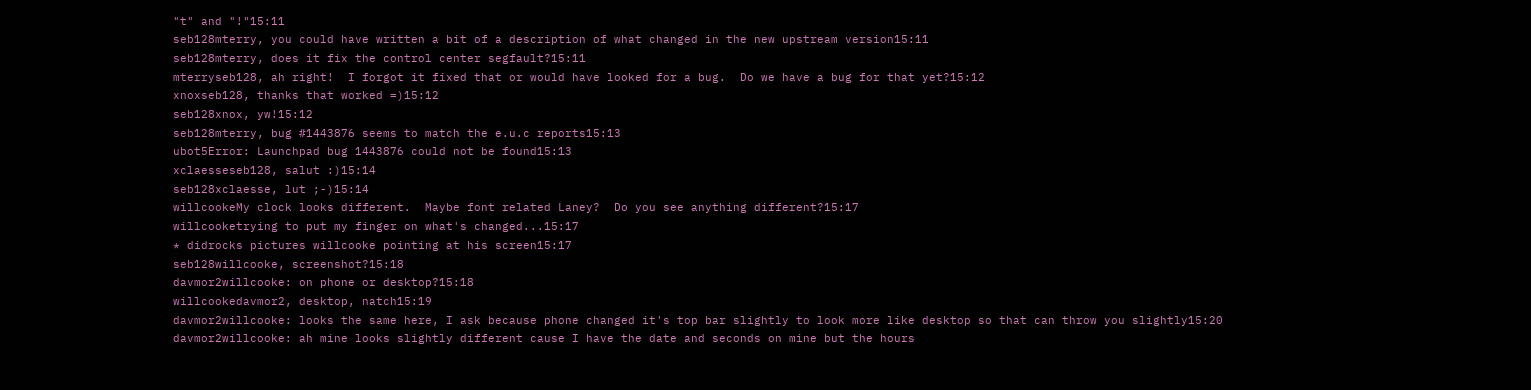"t" and "!"15:11
seb128mterry, you could have written a bit of a description of what changed in the new upstream version15:11
seb128mterry, does it fix the control center segfault?15:11
mterryseb128, ah right!  I forgot it fixed that or would have looked for a bug.  Do we have a bug for that yet?15:12
xnoxseb128, thanks that worked =)15:12
seb128xnox, yw!15:12
seb128mterry, bug #1443876 seems to match the e.u.c reports15:13
ubot5Error: Launchpad bug 1443876 could not be found15:13
xclaesseseb128, salut :)15:14
seb128xclaesse, lut ;-)15:14
willcookeMy clock looks different.  Maybe font related Laney?  Do you see anything different?15:17
willcooketrying to put my finger on what's changed...15:17
* didrocks pictures willcooke pointing at his screen15:17
seb128willcooke, screenshot?15:18
davmor2willcooke: on phone or desktop?15:18
willcookedavmor2, desktop, natch15:19
davmor2willcooke: looks the same here, I ask because phone changed it's top bar slightly to look more like desktop so that can throw you slightly15:20
davmor2willcooke: ah mine looks slightly different cause I have the date and seconds on mine but the hours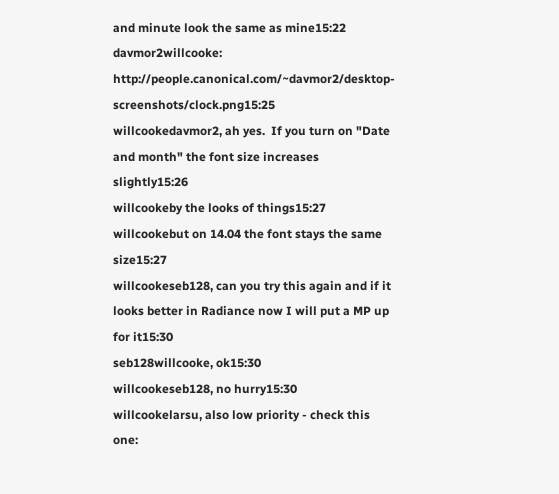and minute look the same as mine15:22
davmor2willcooke: http://people.canonical.com/~davmor2/desktop-screenshots/clock.png15:25
willcookedavmor2, ah yes.  If you turn on "Date and month" the font size increases slightly15:26
willcookeby the looks of things15:27
willcookebut on 14.04 the font stays the same size15:27
willcookeseb128, can you try this again and if it looks better in Radiance now I will put a MP up for it15:30
seb128willcooke, ok15:30
willcookeseb128, no hurry15:30
willcookelarsu, also low priority - check this one: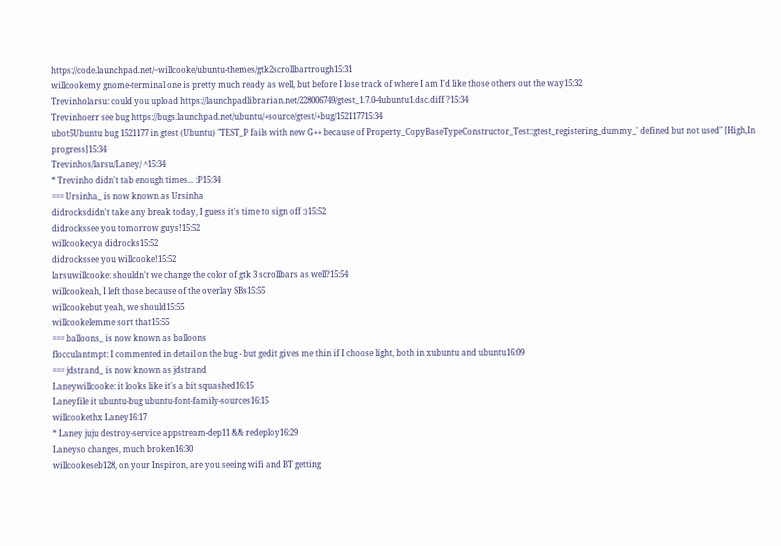https://code.launchpad.net/~willcooke/ubuntu-themes/gtk2scrollbartrough15:31
willcookemy gnome-terminal one is pretty much ready as well, but before I lose track of where I am I'd like those others out the way15:32
Trevinholarsu: could you upload https://launchpadlibrarian.net/228006749/gtest_1.7.0-4ubuntu1.dsc.diff ?15:34
Trevinhoerr see bug https://bugs.launchpad.net/ubuntu/+source/gtest/+bug/152117715:34
ubot5Ubuntu bug 1521177 in gtest (Ubuntu) "TEST_P fails with new G++ because of Property_CopyBaseTypeConstructor_Test::gtest_registering_dummy_' defined but not used" [High,In progress]15:34
Trevinhos/larsu/Laney/ ^15:34
* Trevinho didn't tab enough times... :P15:34
=== Ursinha_ is now known as Ursinha
didrocksdidn't take any break today, I guess it's time to sign off :)15:52
didrockssee you tomorrow guys!15:52
willcookecya didrocks15:52
didrockssee you willcooke!15:52
larsuwillcooke: shouldn't we change the color of gtk 3 scrollbars as well?15:54
willcookeah, I left those because of the overlay SBs15:55
willcookebut yeah, we should15:55
willcookelemme sort that15:55
=== balloons_ is now known as balloons
flocculantmpt: I commented in detail on the bug - but gedit gives me thin if I choose light, both in xubuntu and ubuntu16:09
=== jdstrand_ is now known as jdstrand
Laneywillcooke: it looks like it's a bit squashed16:15
Laneyfile it ubuntu-bug ubuntu-font-family-sources16:15
willcookethx Laney16:17
* Laney juju destroy-service appstream-dep11 && redeploy16:29
Laneyso changes, much broken16:30
willcookeseb128, on your Inspiron, are you seeing wifi and BT getting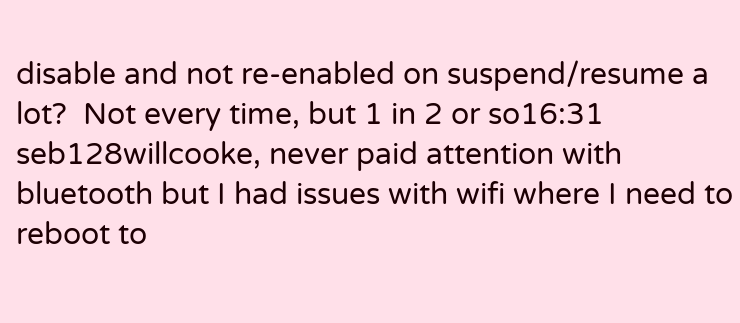disable and not re-enabled on suspend/resume a lot?  Not every time, but 1 in 2 or so16:31
seb128willcooke, never paid attention with bluetooth but I had issues with wifi where I need to reboot to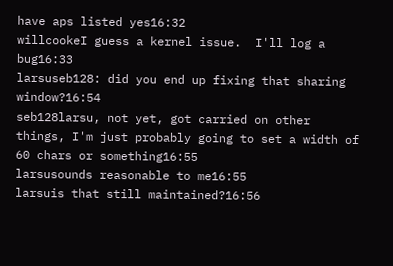have aps listed yes16:32
willcookeI guess a kernel issue.  I'll log a bug16:33
larsuseb128: did you end up fixing that sharing window?16:54
seb128larsu, not yet, got carried on other things, I'm just probably going to set a width of 60 chars or something16:55
larsusounds reasonable to me16:55
larsuis that still maintained?16:56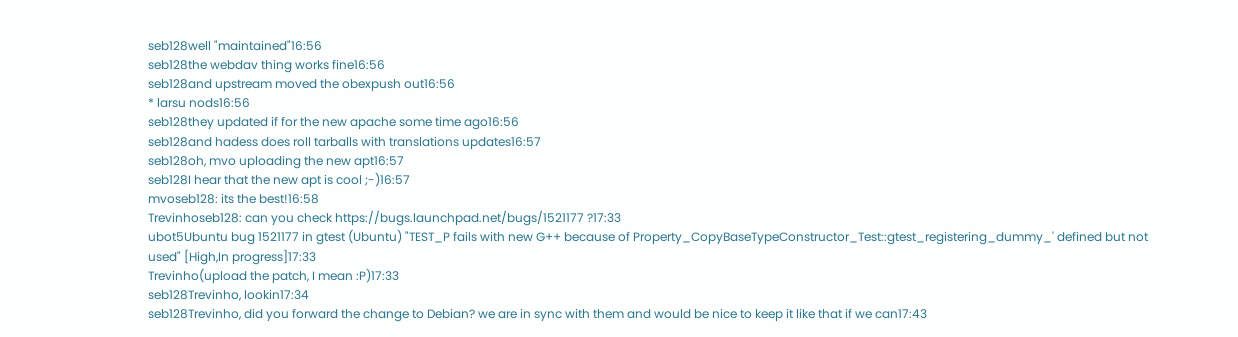seb128well "maintained"16:56
seb128the webdav thing works fine16:56
seb128and upstream moved the obexpush out16:56
* larsu nods16:56
seb128they updated if for the new apache some time ago16:56
seb128and hadess does roll tarballs with translations updates16:57
seb128oh, mvo uploading the new apt16:57
seb128I hear that the new apt is cool ;-)16:57
mvoseb128: its the best!16:58
Trevinhoseb128: can you check https://bugs.launchpad.net/bugs/1521177 ?17:33
ubot5Ubuntu bug 1521177 in gtest (Ubuntu) "TEST_P fails with new G++ because of Property_CopyBaseTypeConstructor_Test::gtest_registering_dummy_' defined but not used" [High,In progress]17:33
Trevinho(upload the patch, I mean :P)17:33
seb128Trevinho, lookin17:34
seb128Trevinho, did you forward the change to Debian? we are in sync with them and would be nice to keep it like that if we can17:43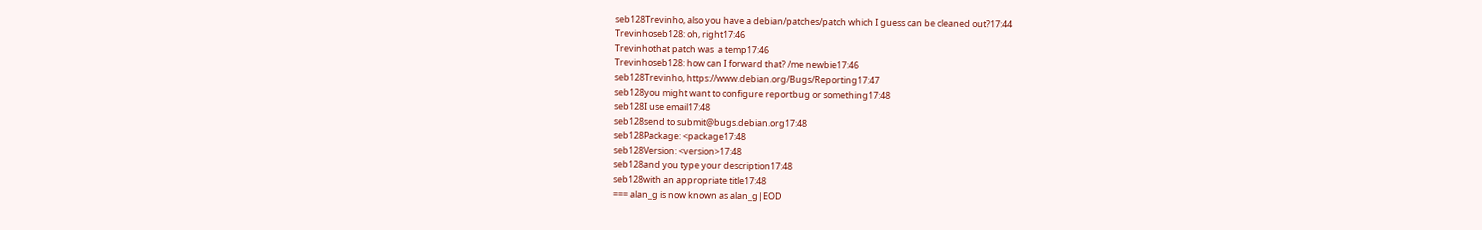seb128Trevinho, also you have a debian/patches/patch which I guess can be cleaned out?17:44
Trevinhoseb128: oh, right17:46
Trevinhothat patch was  a temp17:46
Trevinhoseb128: how can I forward that? /me newbie17:46
seb128Trevinho, https://www.debian.org/Bugs/Reporting17:47
seb128you might want to configure reportbug or something17:48
seb128I use email17:48
seb128send to submit@bugs.debian.org17:48
seb128Package: <package17:48
seb128Version: <version>17:48
seb128and you type your description17:48
seb128with an appropriate title17:48
=== alan_g is now known as alan_g|EOD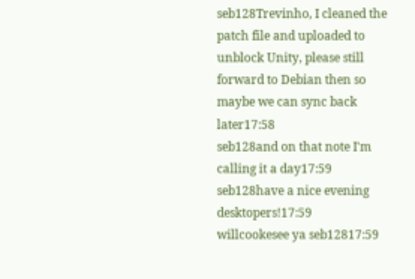seb128Trevinho, I cleaned the patch file and uploaded to unblock Unity, please still forward to Debian then so maybe we can sync back later17:58
seb128and on that note I'm calling it a day17:59
seb128have a nice evening desktopers!17:59
willcookesee ya seb12817:59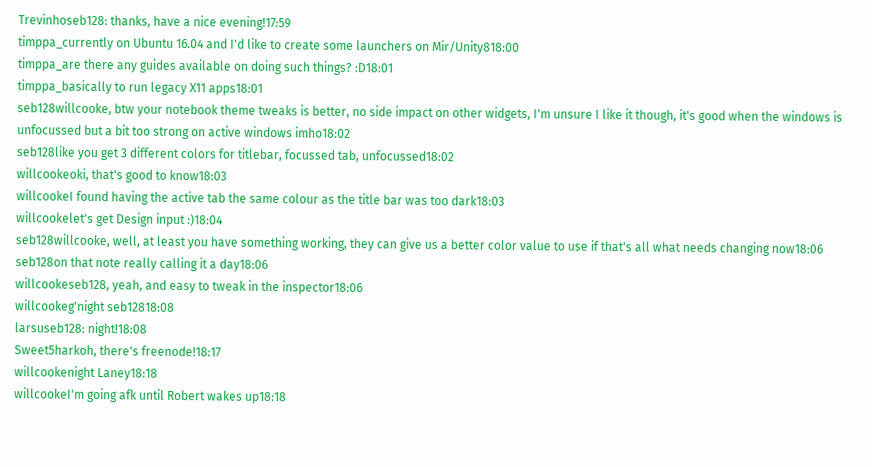Trevinhoseb128: thanks, have a nice evening!17:59
timppa_currently on Ubuntu 16.04 and I'd like to create some launchers on Mir/Unity818:00
timppa_are there any guides available on doing such things? :D18:01
timppa_basically to run legacy X11 apps18:01
seb128willcooke, btw your notebook theme tweaks is better, no side impact on other widgets, I'm unsure I like it though, it's good when the windows is unfocussed but a bit too strong on active windows imho18:02
seb128like you get 3 different colors for titlebar, focussed tab, unfocussed18:02
willcookeoki, that's good to know18:03
willcookeI found having the active tab the same colour as the title bar was too dark18:03
willcookelet's get Design input :)18:04
seb128willcooke, well, at least you have something working, they can give us a better color value to use if that's all what needs changing now18:06
seb128on that note really calling it a day18:06
willcookeseb128, yeah, and easy to tweak in the inspector18:06
willcookeg'night seb12818:08
larsuseb128: night!18:08
Sweet5harkoh, there's freenode!18:17
willcookenight Laney18:18
willcookeI'm going afk until Robert wakes up18:18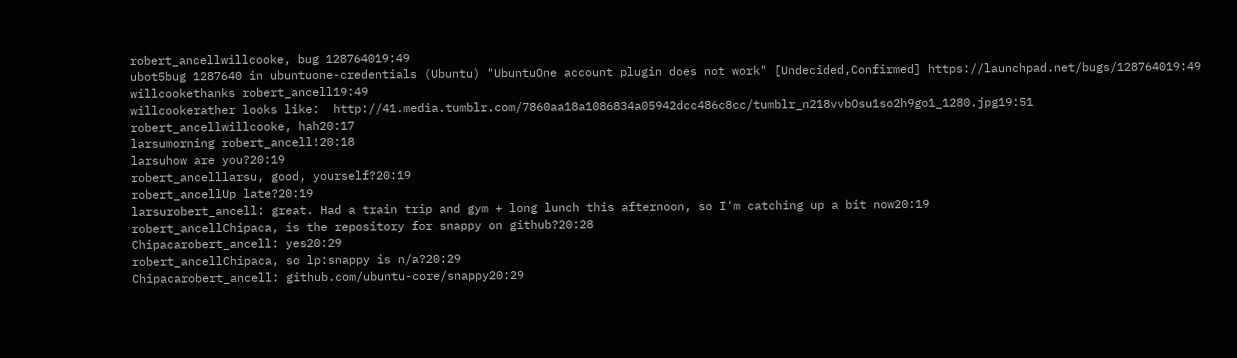robert_ancellwillcooke, bug 128764019:49
ubot5bug 1287640 in ubuntuone-credentials (Ubuntu) "UbuntuOne account plugin does not work" [Undecided,Confirmed] https://launchpad.net/bugs/128764019:49
willcookethanks robert_ancell19:49
willcookerather looks like:  http://41.media.tumblr.com/7860aa18a1086834a05942dcc486c8cc/tumblr_n218vvbOsu1so2h9go1_1280.jpg19:51
robert_ancellwillcooke, hah20:17
larsumorning robert_ancell!20:18
larsuhow are you?20:19
robert_ancelllarsu, good, yourself?20:19
robert_ancellUp late?20:19
larsurobert_ancell: great. Had a train trip and gym + long lunch this afternoon, so I'm catching up a bit now20:19
robert_ancellChipaca, is the repository for snappy on github?20:28
Chipacarobert_ancell: yes20:29
robert_ancellChipaca, so lp:snappy is n/a?20:29
Chipacarobert_ancell: github.com/ubuntu-core/snappy20:29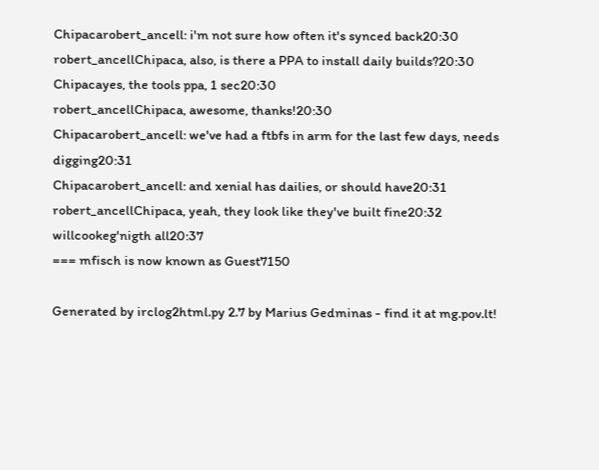Chipacarobert_ancell: i'm not sure how often it's synced back20:30
robert_ancellChipaca, also, is there a PPA to install daily builds?20:30
Chipacayes, the tools ppa, 1 sec20:30
robert_ancellChipaca, awesome, thanks!20:30
Chipacarobert_ancell: we've had a ftbfs in arm for the last few days, needs digging20:31
Chipacarobert_ancell: and xenial has dailies, or should have20:31
robert_ancellChipaca, yeah, they look like they've built fine20:32
willcookeg'nigth all20:37
=== mfisch is now known as Guest7150

Generated by irclog2html.py 2.7 by Marius Gedminas - find it at mg.pov.lt!